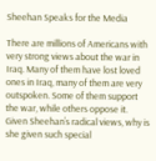Sheehan Speaks for the Media

There are millions of Americans with very strong views about the war in Iraq. Many of them have lost loved ones in Iraq, many of them are very outspoken. Some of them support the war, while others oppose it. Given Sheehan’s radical views, why is she given such special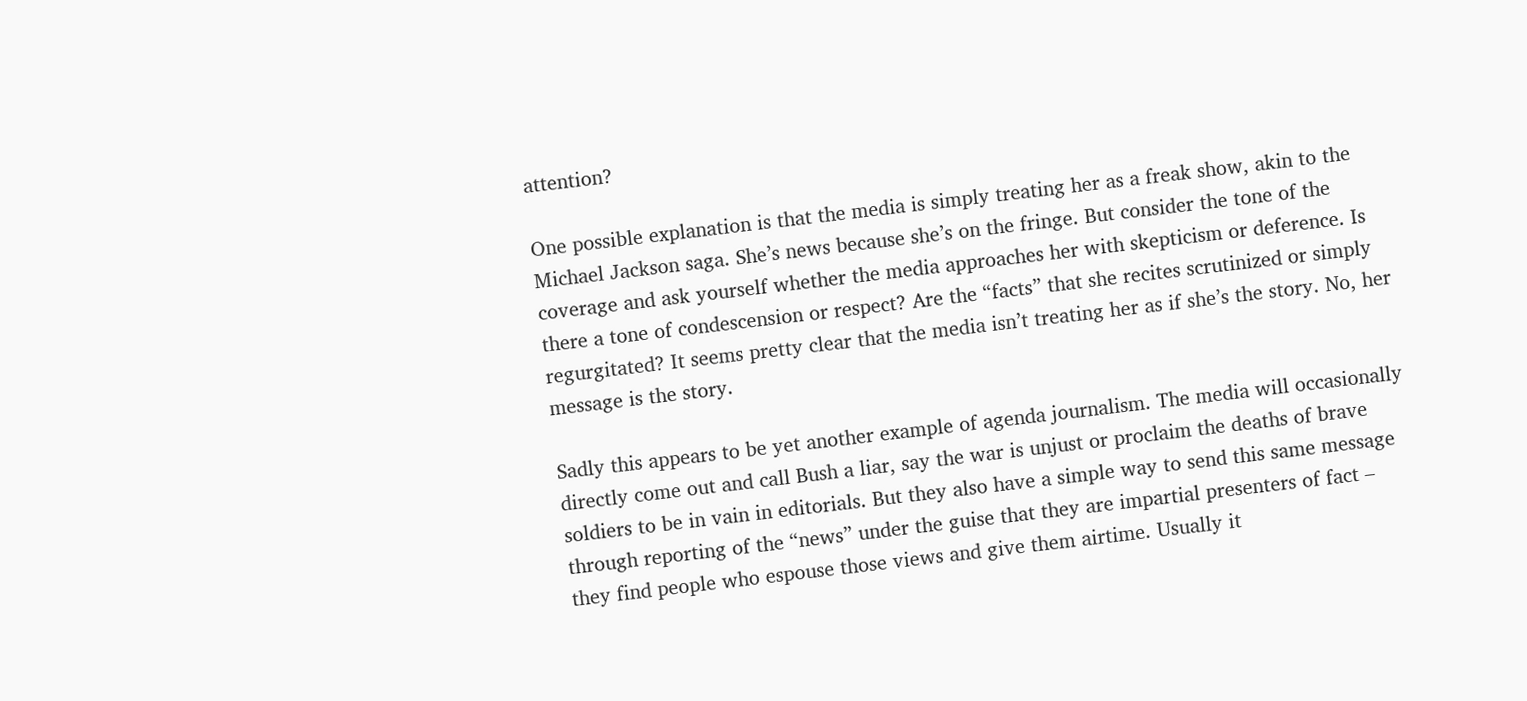attention?

One possible explanation is that the media is simply treating her as a freak show, akin to the Michael Jackson saga. She’s news because she’s on the fringe. But consider the tone of the coverage and ask yourself whether the media approaches her with skepticism or deference. Is there a tone of condescension or respect? Are the “facts” that she recites scrutinized or simply regurgitated? It seems pretty clear that the media isn’t treating her as if she’s the story. No, her message is the story.

Sadly this appears to be yet another example of agenda journalism. The media will occasionally directly come out and call Bush a liar, say the war is unjust or proclaim the deaths of brave soldiers to be in vain in editorials. But they also have a simple way to send this same message through reporting of the “news” under the guise that they are impartial presenters of fact – they find people who espouse those views and give them airtime. Usually it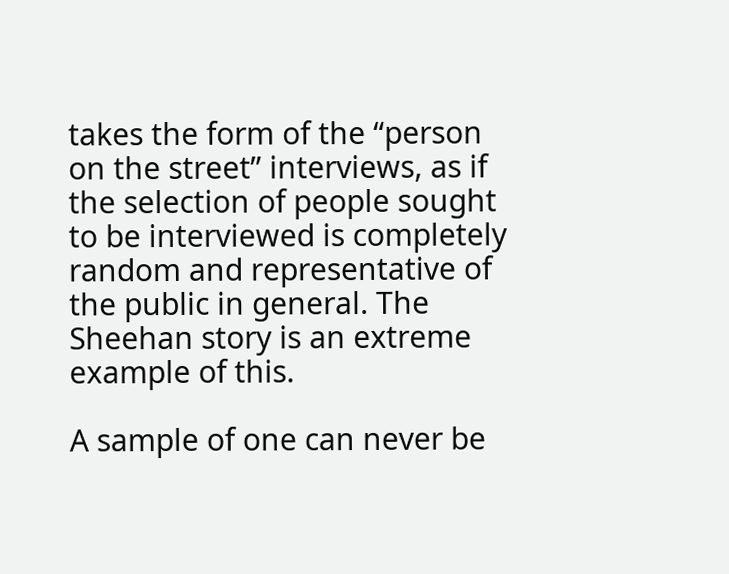takes the form of the “person on the street” interviews, as if the selection of people sought to be interviewed is completely random and representative of the public in general. The Sheehan story is an extreme example of this.

A sample of one can never be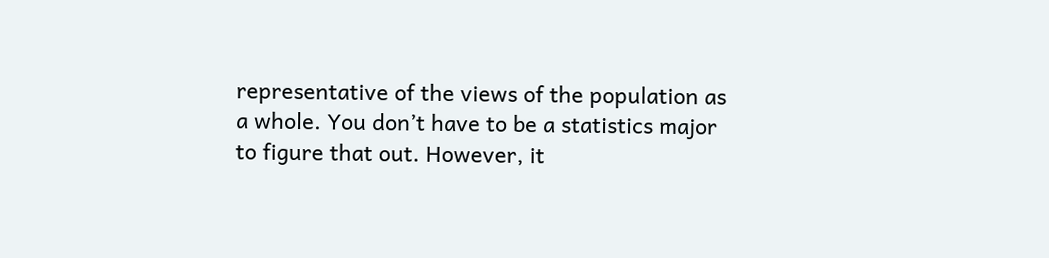representative of the views of the population as a whole. You don’t have to be a statistics major to figure that out. However, it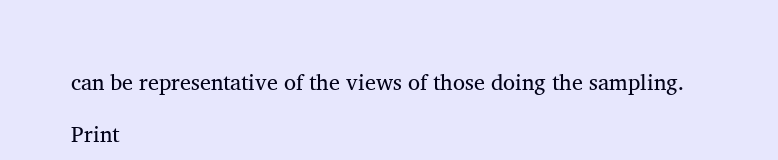can be representative of the views of those doing the sampling.

Print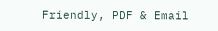Friendly, PDF & Email